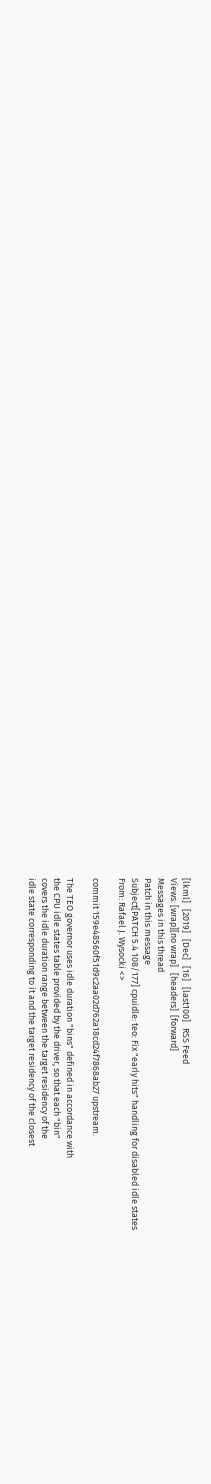[lkml]   [2019]   [Dec]   [16]   [last100]   RSS Feed
Views: [wrap][no wrap]   [headers]  [forward]
Messages in this thread
Patch in this message
Subject[PATCH 5.4 108/177] cpuidle: teo: Fix "early hits" handling for disabled idle states
From: Rafael J. Wysocki <>

commit 159e48560f51d9c2aa02d762a18cd24f7868ab27 upstream.

The TEO governor uses idle duration "bins" defined in accordance with
the CPU idle states table provided by the driver, so that each "bin"
covers the idle duration range between the target residency of the
idle state corresponding to it and the target residency of the closest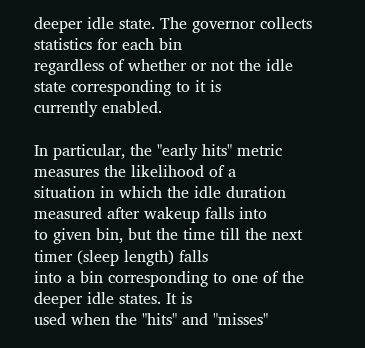deeper idle state. The governor collects statistics for each bin
regardless of whether or not the idle state corresponding to it is
currently enabled.

In particular, the "early hits" metric measures the likelihood of a
situation in which the idle duration measured after wakeup falls into
to given bin, but the time till the next timer (sleep length) falls
into a bin corresponding to one of the deeper idle states. It is
used when the "hits" and "misses"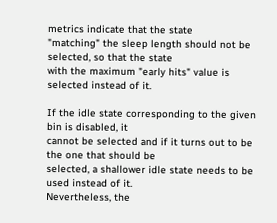metrics indicate that the state
"matching" the sleep length should not be selected, so that the state
with the maximum "early hits" value is selected instead of it.

If the idle state corresponding to the given bin is disabled, it
cannot be selected and if it turns out to be the one that should be
selected, a shallower idle state needs to be used instead of it.
Nevertheless, the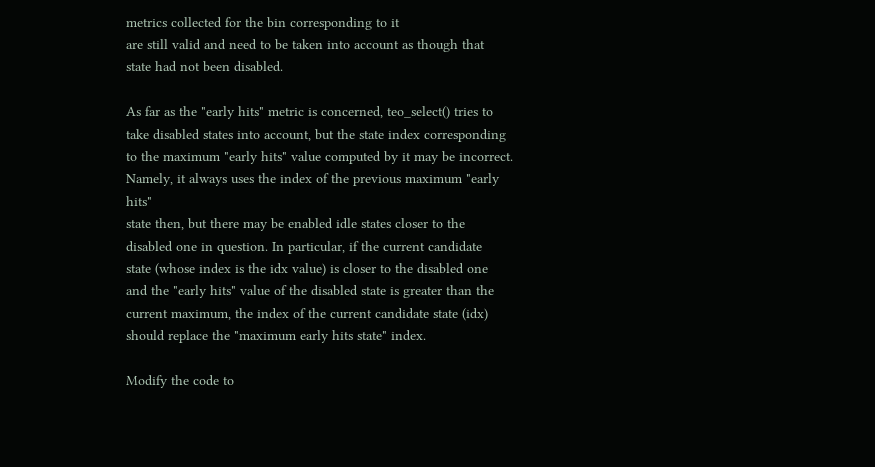metrics collected for the bin corresponding to it
are still valid and need to be taken into account as though that
state had not been disabled.

As far as the "early hits" metric is concerned, teo_select() tries to
take disabled states into account, but the state index corresponding
to the maximum "early hits" value computed by it may be incorrect.
Namely, it always uses the index of the previous maximum "early hits"
state then, but there may be enabled idle states closer to the
disabled one in question. In particular, if the current candidate
state (whose index is the idx value) is closer to the disabled one
and the "early hits" value of the disabled state is greater than the
current maximum, the index of the current candidate state (idx)
should replace the "maximum early hits state" index.

Modify the code to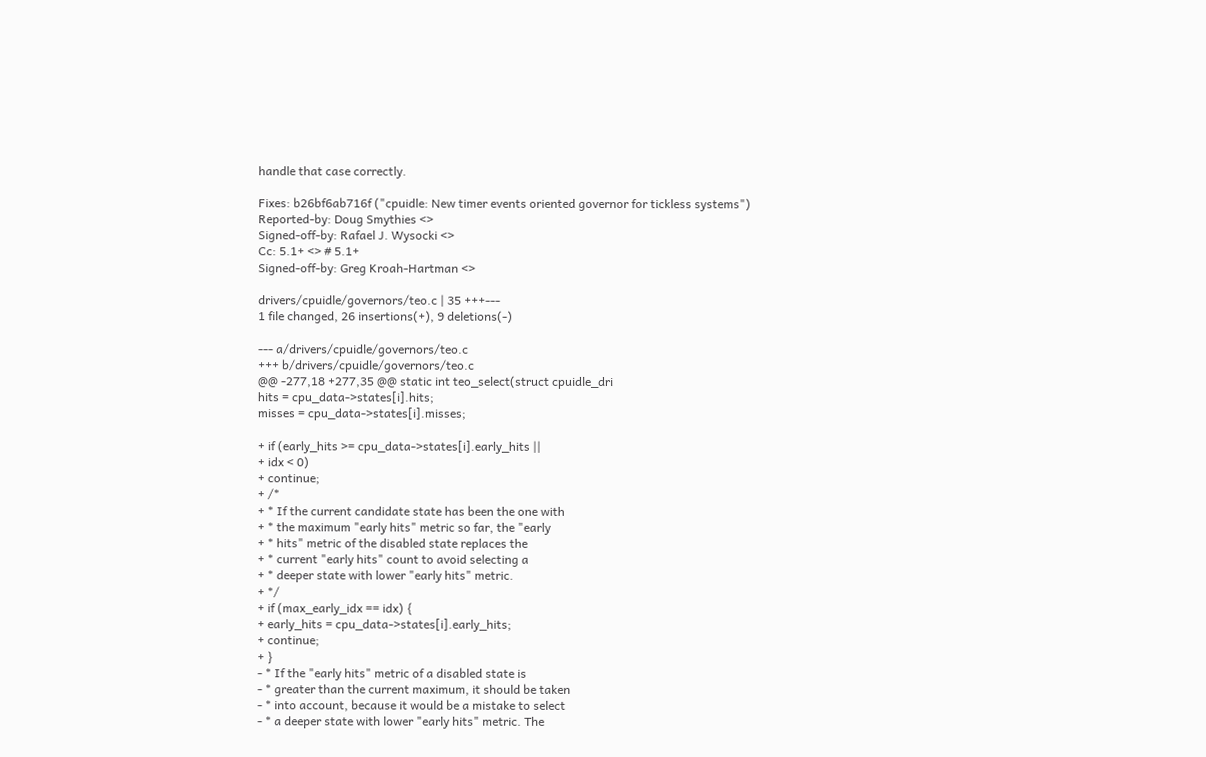handle that case correctly.

Fixes: b26bf6ab716f ("cpuidle: New timer events oriented governor for tickless systems")
Reported-by: Doug Smythies <>
Signed-off-by: Rafael J. Wysocki <>
Cc: 5.1+ <> # 5.1+
Signed-off-by: Greg Kroah-Hartman <>

drivers/cpuidle/governors/teo.c | 35 +++---
1 file changed, 26 insertions(+), 9 deletions(-)

--- a/drivers/cpuidle/governors/teo.c
+++ b/drivers/cpuidle/governors/teo.c
@@ -277,18 +277,35 @@ static int teo_select(struct cpuidle_dri
hits = cpu_data->states[i].hits;
misses = cpu_data->states[i].misses;

+ if (early_hits >= cpu_data->states[i].early_hits ||
+ idx < 0)
+ continue;
+ /*
+ * If the current candidate state has been the one with
+ * the maximum "early hits" metric so far, the "early
+ * hits" metric of the disabled state replaces the
+ * current "early hits" count to avoid selecting a
+ * deeper state with lower "early hits" metric.
+ */
+ if (max_early_idx == idx) {
+ early_hits = cpu_data->states[i].early_hits;
+ continue;
+ }
- * If the "early hits" metric of a disabled state is
- * greater than the current maximum, it should be taken
- * into account, because it would be a mistake to select
- * a deeper state with lower "early hits" metric. The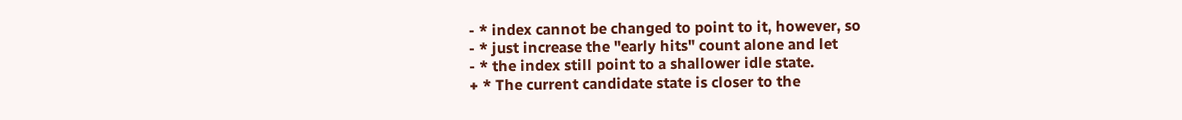- * index cannot be changed to point to it, however, so
- * just increase the "early hits" count alone and let
- * the index still point to a shallower idle state.
+ * The current candidate state is closer to the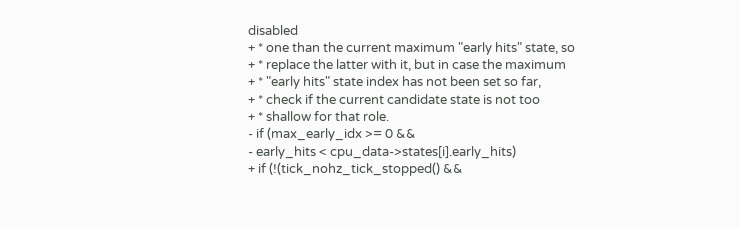disabled
+ * one than the current maximum "early hits" state, so
+ * replace the latter with it, but in case the maximum
+ * "early hits" state index has not been set so far,
+ * check if the current candidate state is not too
+ * shallow for that role.
- if (max_early_idx >= 0 &&
- early_hits < cpu_data->states[i].early_hits)
+ if (!(tick_nohz_tick_stopped() &&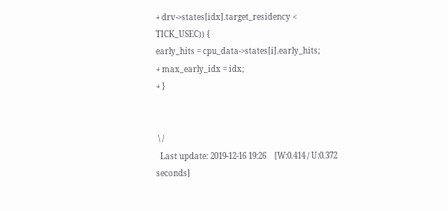+ drv->states[idx].target_residency < TICK_USEC)) {
early_hits = cpu_data->states[i].early_hits;
+ max_early_idx = idx;
+ }


 \ /
  Last update: 2019-12-16 19:26    [W:0.414 / U:0.372 seconds]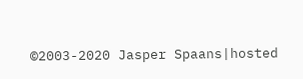©2003-2020 Jasper Spaans|hosted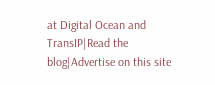at Digital Ocean and TransIP|Read the blog|Advertise on this site